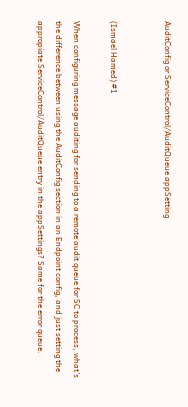AuditConfig or ServiceControl/AuditQueue appSetting


(Ismael Hamed) #1

When configuring message auditing for sending to a remote audit queue for SC to process, what’s the difference between using the AuditConfig section in an Endpoint config, and just setting the appropiate ServiceControl/AuditQueue entry in the appSettings? Same for the error queue.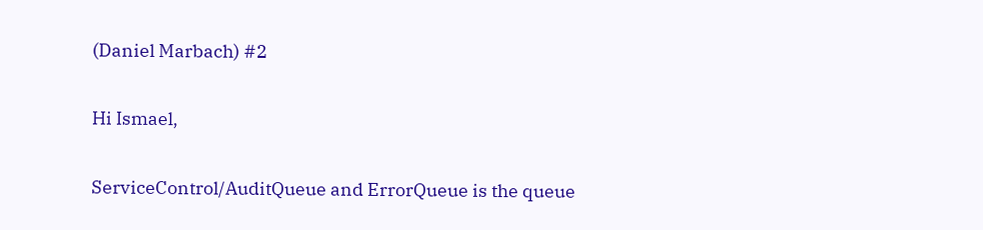(Daniel Marbach) #2

Hi Ismael,

ServiceControl/AuditQueue and ErrorQueue is the queue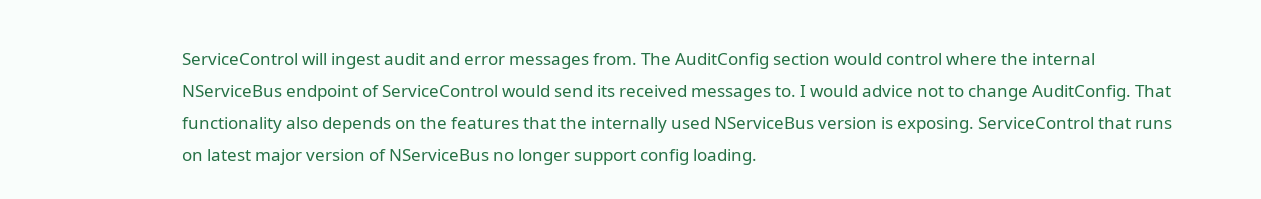ServiceControl will ingest audit and error messages from. The AuditConfig section would control where the internal NServiceBus endpoint of ServiceControl would send its received messages to. I would advice not to change AuditConfig. That functionality also depends on the features that the internally used NServiceBus version is exposing. ServiceControl that runs on latest major version of NServiceBus no longer support config loading.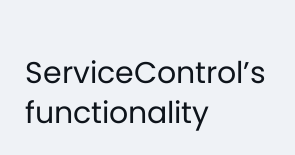ServiceControl’s functionality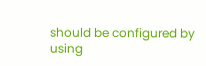should be configured by using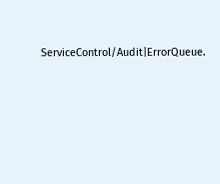ServiceControl/Audit|ErrorQueue.